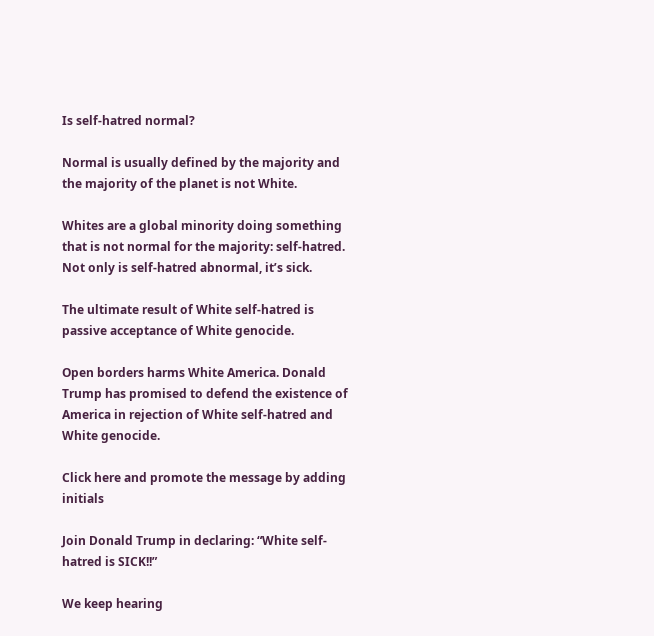Is self-hatred normal?

Normal is usually defined by the majority and the majority of the planet is not White.

Whites are a global minority doing something that is not normal for the majority: self-hatred. Not only is self-hatred abnormal, it’s sick.

The ultimate result of White self-hatred is passive acceptance of White genocide.

Open borders harms White America. Donald Trump has promised to defend the existence of America in rejection of White self-hatred and White genocide.

Click here and promote the message by adding initials

Join Donald Trump in declaring: “White self-hatred is SICK!!”

We keep hearing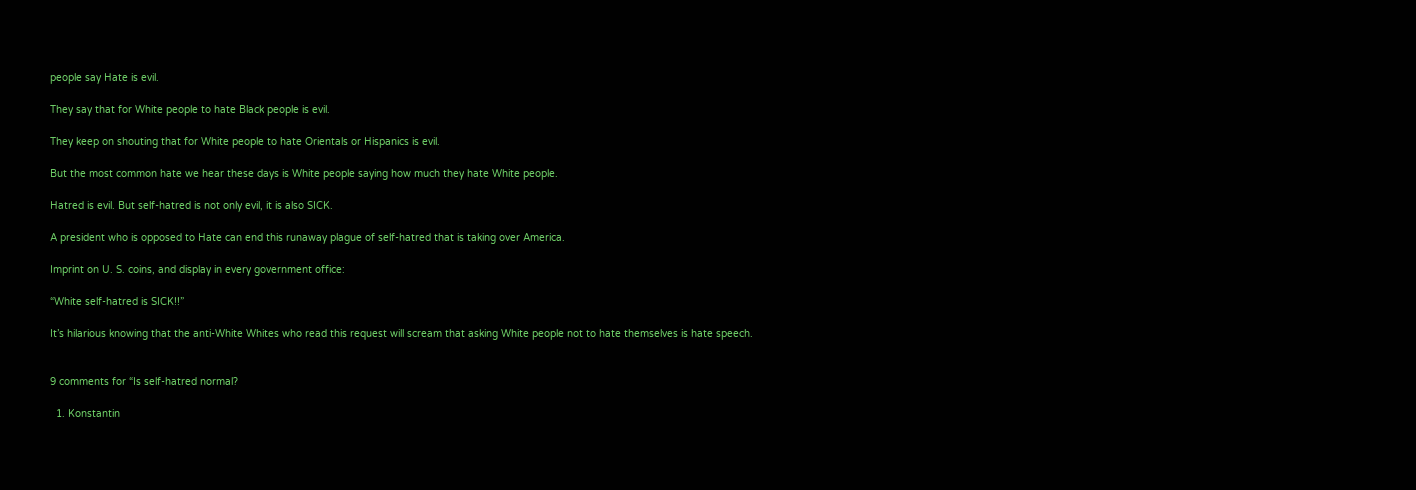people say Hate is evil.

They say that for White people to hate Black people is evil.

They keep on shouting that for White people to hate Orientals or Hispanics is evil.

But the most common hate we hear these days is White people saying how much they hate White people.

Hatred is evil. But self-hatred is not only evil, it is also SICK.

A president who is opposed to Hate can end this runaway plague of self-hatred that is taking over America.

Imprint on U. S. coins, and display in every government office:

“White self-hatred is SICK!!”

It’s hilarious knowing that the anti-White Whites who read this request will scream that asking White people not to hate themselves is hate speech.


9 comments for “Is self-hatred normal?

  1. Konstantin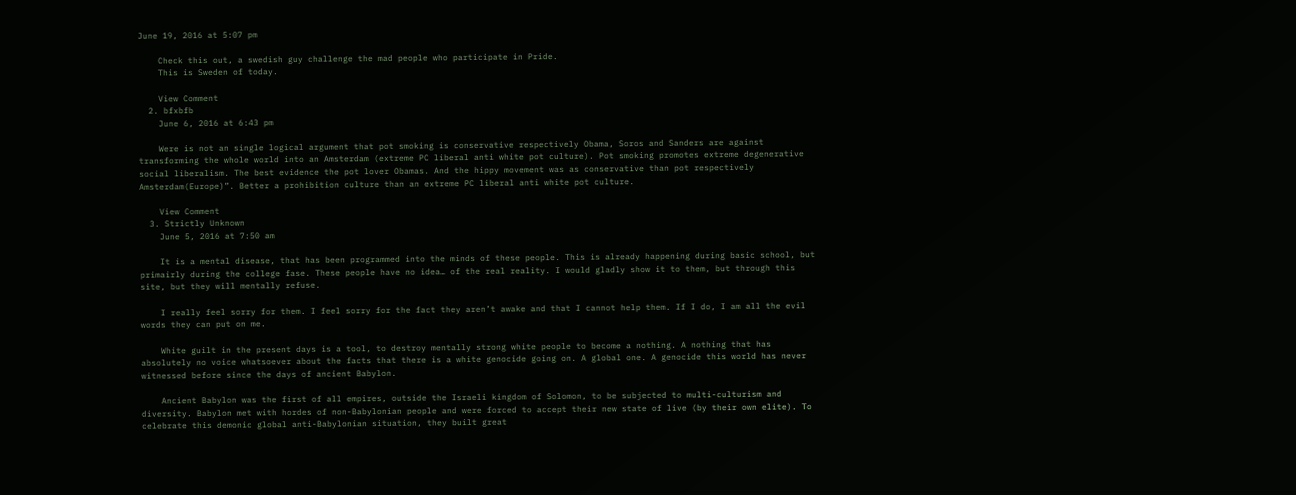June 19, 2016 at 5:07 pm

    Check this out, a swedish guy challenge the mad people who participate in Pride.
    This is Sweden of today.

    View Comment
  2. bfxbfb
    June 6, 2016 at 6:43 pm

    Were is not an single logical argument that pot smoking is conservative respectively Obama, Soros and Sanders are against transforming the whole world into an Amsterdam (extreme PC liberal anti white pot culture). Pot smoking promotes extreme degenerative social liberalism. The best evidence the pot lover Obamas. And the hippy movement was as conservative than pot respectively Amsterdam(Europe)”. Better a prohibition culture than an extreme PC liberal anti white pot culture.

    View Comment
  3. Strictly Unknown
    June 5, 2016 at 7:50 am

    It is a mental disease, that has been programmed into the minds of these people. This is already happening during basic school, but primairly during the college fase. These people have no idea… of the real reality. I would gladly show it to them, but through this site, but they will mentally refuse.

    I really feel sorry for them. I feel sorry for the fact they aren’t awake and that I cannot help them. If I do, I am all the evil words they can put on me.

    White guilt in the present days is a tool, to destroy mentally strong white people to become a nothing. A nothing that has absolutely no voice whatsoever about the facts that there is a white genocide going on. A global one. A genocide this world has never witnessed before since the days of ancient Babylon.

    Ancient Babylon was the first of all empires, outside the Israeli kingdom of Solomon, to be subjected to multi-culturism and diversity. Babylon met with hordes of non-Babylonian people and were forced to accept their new state of live (by their own elite). To celebrate this demonic global anti-Babylonian situation, they built great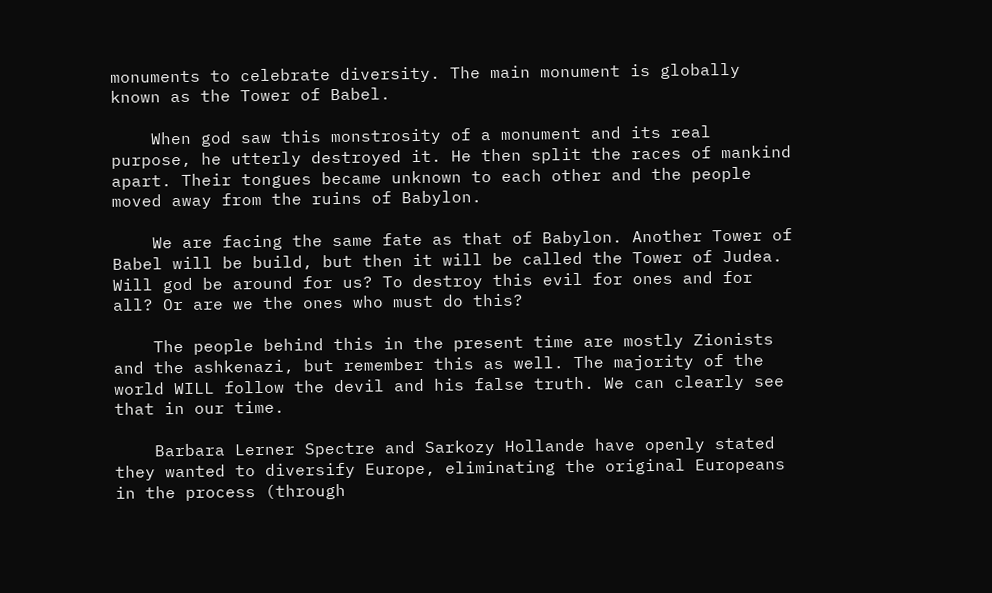monuments to celebrate diversity. The main monument is globally known as the Tower of Babel.

    When god saw this monstrosity of a monument and its real purpose, he utterly destroyed it. He then split the races of mankind apart. Their tongues became unknown to each other and the people moved away from the ruins of Babylon.

    We are facing the same fate as that of Babylon. Another Tower of Babel will be build, but then it will be called the Tower of Judea. Will god be around for us? To destroy this evil for ones and for all? Or are we the ones who must do this?

    The people behind this in the present time are mostly Zionists and the ashkenazi, but remember this as well. The majority of the world WILL follow the devil and his false truth. We can clearly see that in our time.

    Barbara Lerner Spectre and Sarkozy Hollande have openly stated they wanted to diversify Europe, eliminating the original Europeans in the process (through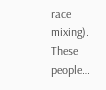race mixing). These people…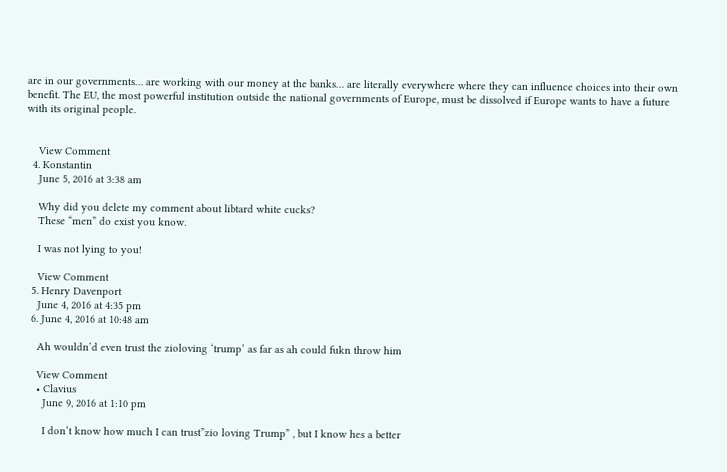are in our governments… are working with our money at the banks… are literally everywhere where they can influence choices into their own benefit. The EU, the most powerful institution outside the national governments of Europe, must be dissolved if Europe wants to have a future with its original people.


    View Comment
  4. Konstantin
    June 5, 2016 at 3:38 am

    Why did you delete my comment about libtard white cucks?
    These “men” do exist you know.

    I was not lying to you!

    View Comment
  5. Henry Davenport
    June 4, 2016 at 4:35 pm
  6. June 4, 2016 at 10:48 am

    Ah wouldn’d even trust the zioloving ‘trump’ as far as ah could fukn throw him

    View Comment
    • Clavius
      June 9, 2016 at 1:10 pm

      I don’t know how much I can trust”zio loving Trump” , but I know hes a better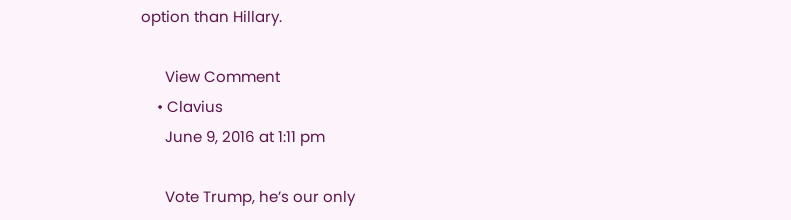option than Hillary.

      View Comment
    • Clavius
      June 9, 2016 at 1:11 pm

      Vote Trump, he’s our only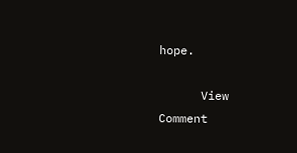hope.

      View Comment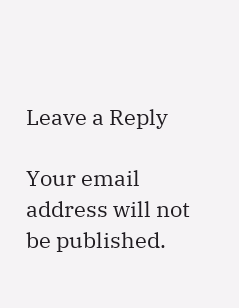Leave a Reply

Your email address will not be published.